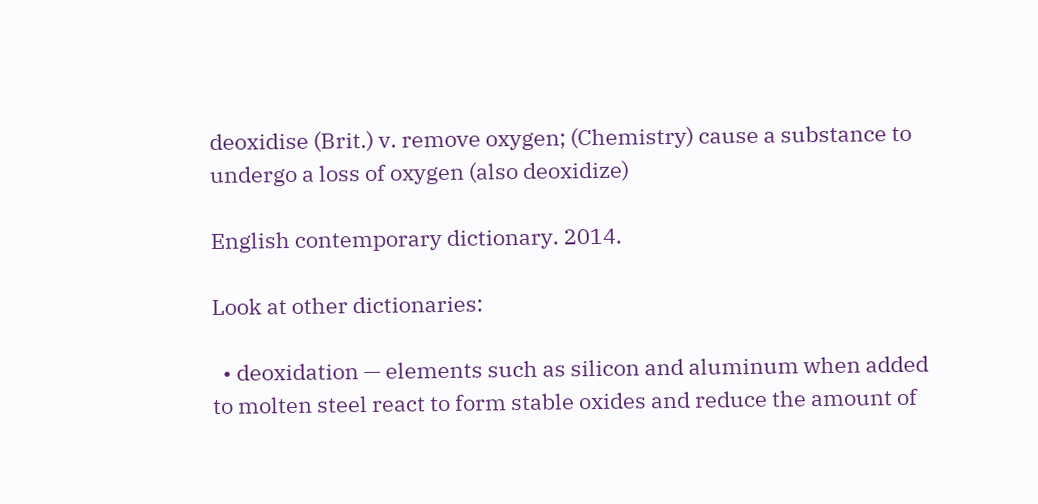deoxidise (Brit.) v. remove oxygen; (Chemistry) cause a substance to undergo a loss of oxygen (also deoxidize)

English contemporary dictionary. 2014.

Look at other dictionaries:

  • deoxidation — elements such as silicon and aluminum when added to molten steel react to form stable oxides and reduce the amount of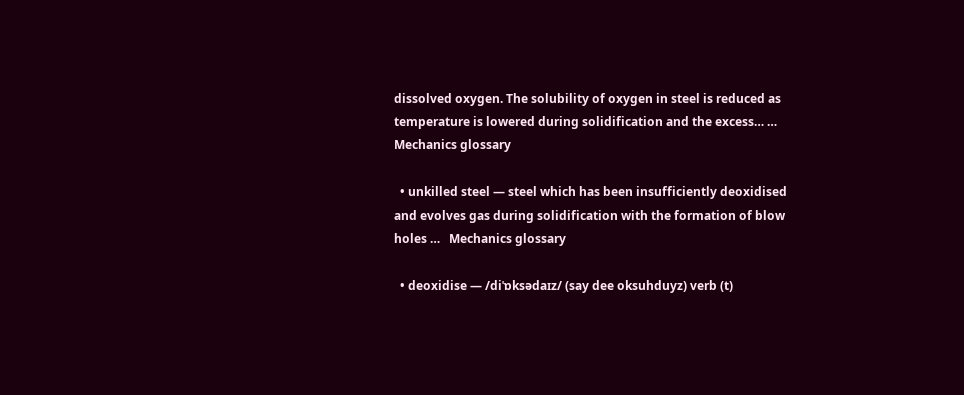dissolved oxygen. The solubility of oxygen in steel is reduced as temperature is lowered during solidification and the excess… …   Mechanics glossary

  • unkilled steel — steel which has been insufficiently deoxidised and evolves gas during solidification with the formation of blow holes …   Mechanics glossary

  • deoxidise — /diˈɒksədaɪz/ (say dee oksuhduyz) verb (t)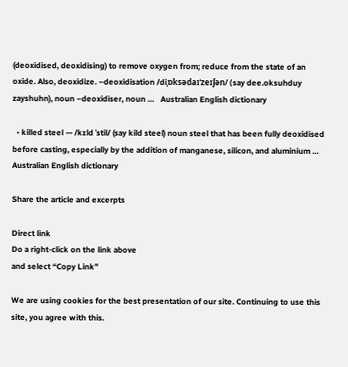(deoxidised, deoxidising) to remove oxygen from; reduce from the state of an oxide. Also, deoxidize. –deoxidisation /diˌɒksədaɪˈzeɪʃən/ (say dee.oksuhduy zayshuhn), noun –deoxidiser, noun …   Australian English dictionary

  • killed steel — /kɪld ˈstil/ (say kild steel) noun steel that has been fully deoxidised before casting, especially by the addition of manganese, silicon, and aluminium …   Australian English dictionary

Share the article and excerpts

Direct link
Do a right-click on the link above
and select “Copy Link”

We are using cookies for the best presentation of our site. Continuing to use this site, you agree with this.